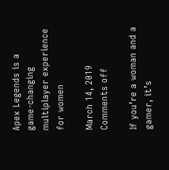Apex Legends is a game-changing multiplayer experience for women

March 14, 2019
Comments off

If you’re a woman and a gamer, it’s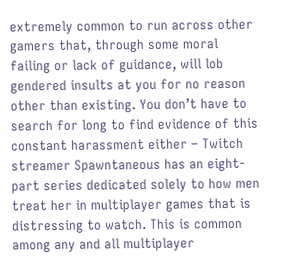extremely common to run across other gamers that, through some moral failing or lack of guidance, will lob gendered insults at you for no reason other than existing. You don’t have to search for long to find evidence of this constant harassment either – Twitch streamer Spawntaneous has an eight-part series dedicated solely to how men treat her in multiplayer games that is distressing to watch. This is common among any and all multiplayer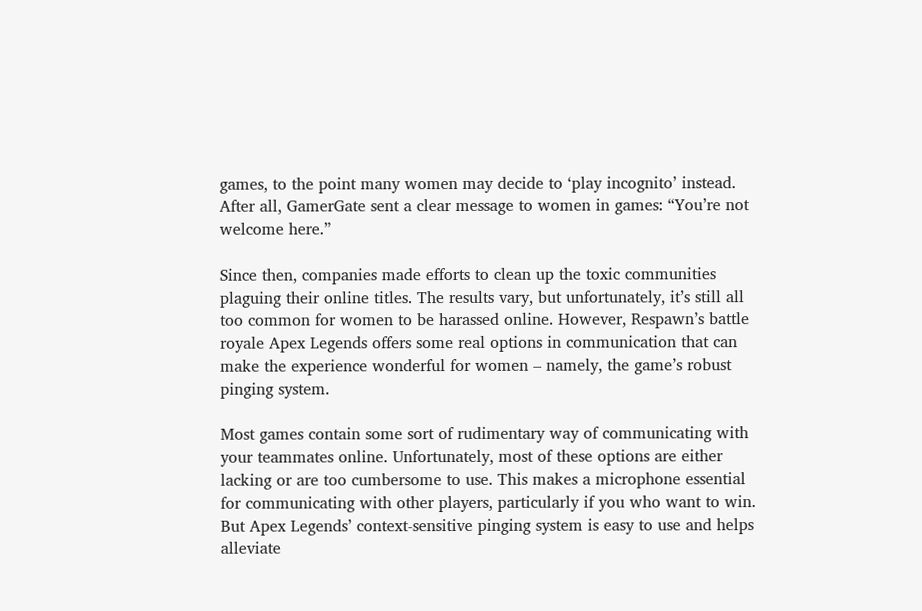games, to the point many women may decide to ‘play incognito’ instead. After all, GamerGate sent a clear message to women in games: “You’re not welcome here.”

Since then, companies made efforts to clean up the toxic communities plaguing their online titles. The results vary, but unfortunately, it’s still all too common for women to be harassed online. However, Respawn’s battle royale Apex Legends offers some real options in communication that can make the experience wonderful for women – namely, the game’s robust pinging system.

Most games contain some sort of rudimentary way of communicating with your teammates online. Unfortunately, most of these options are either lacking or are too cumbersome to use. This makes a microphone essential for communicating with other players, particularly if you who want to win. But Apex Legends’ context-sensitive pinging system is easy to use and helps alleviate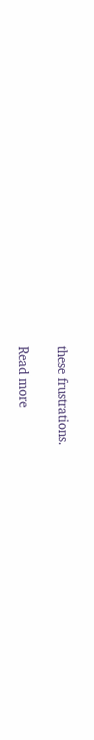these frustrations.

Read more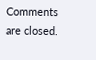Comments are closed.